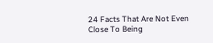24 Facts That Are Not Even Close To Being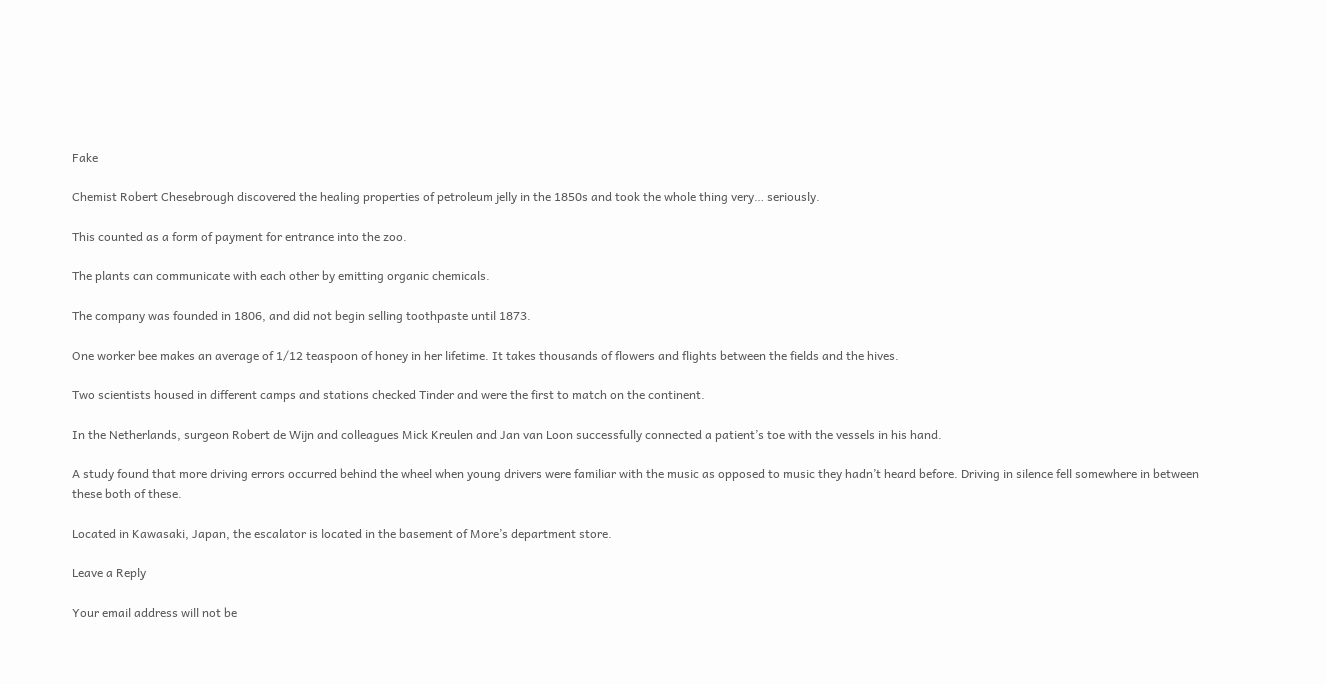Fake

Chemist Robert Chesebrough discovered the healing properties of petroleum jelly in the 1850s and took the whole thing very… seriously.

This counted as a form of payment for entrance into the zoo.

The plants can communicate with each other by emitting organic chemicals.

The company was founded in 1806, and did not begin selling toothpaste until 1873.

One worker bee makes an average of 1/12 teaspoon of honey in her lifetime. It takes thousands of flowers and flights between the fields and the hives.

Two scientists housed in different camps and stations checked Tinder and were the first to match on the continent.

In the Netherlands, surgeon Robert de Wijn and colleagues Mick Kreulen and Jan van Loon successfully connected a patient’s toe with the vessels in his hand.

A study found that more driving errors occurred behind the wheel when young drivers were familiar with the music as opposed to music they hadn’t heard before. Driving in silence fell somewhere in between these both of these.

Located in Kawasaki, Japan, the escalator is located in the basement of More’s department store.

Leave a Reply

Your email address will not be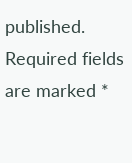published. Required fields are marked *